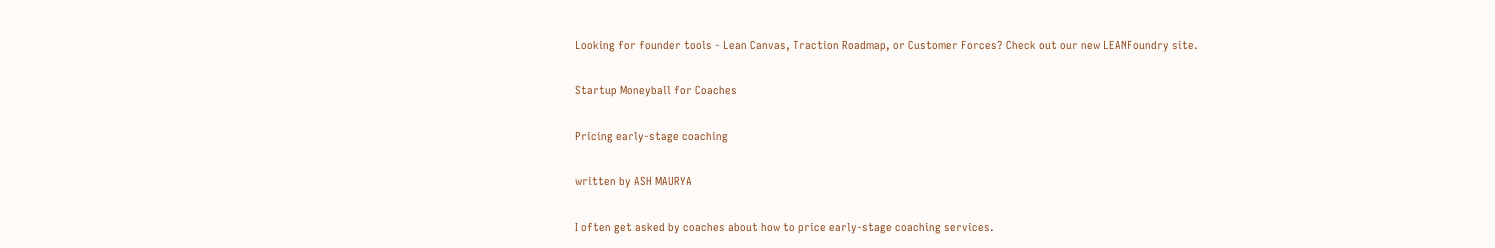Looking for founder tools - Lean Canvas, Traction Roadmap, or Customer Forces? Check out our new LEANFoundry site.

Startup Moneyball for Coaches

Pricing early-stage coaching

written by ASH MAURYA

I often get asked by coaches about how to price early-stage coaching services.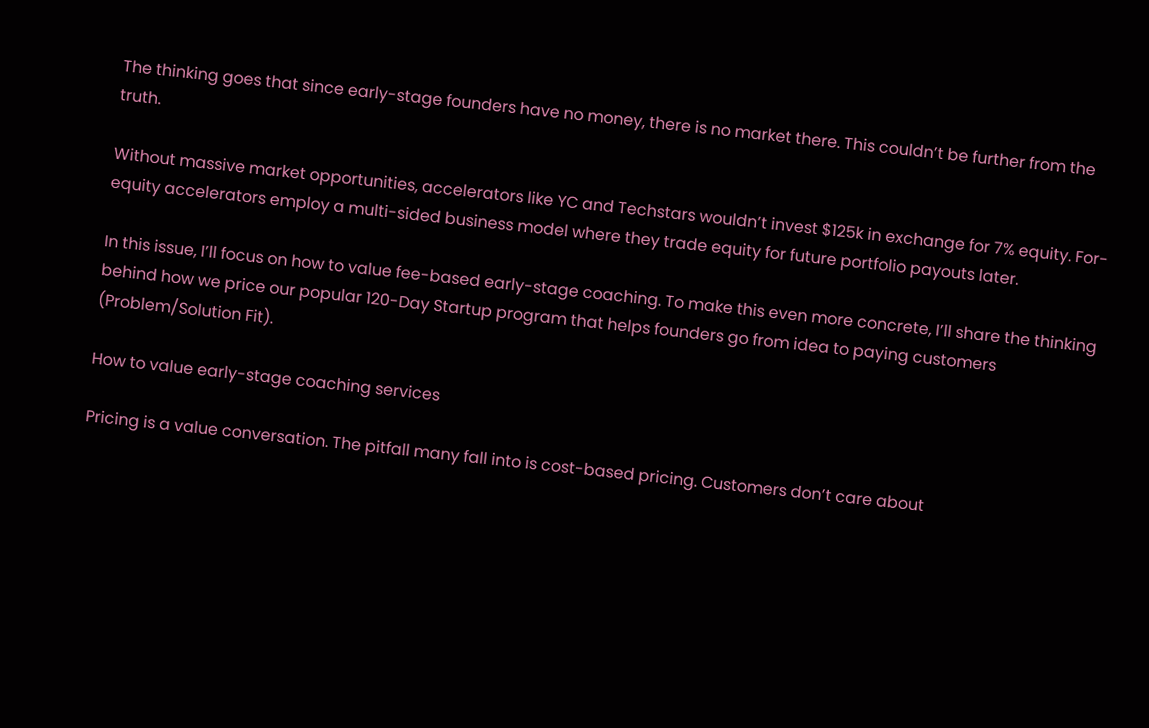The thinking goes that since early-stage founders have no money, there is no market there. This couldn’t be further from the truth.

Without massive market opportunities, accelerators like YC and Techstars wouldn’t invest $125k in exchange for 7% equity. For-equity accelerators employ a multi-sided business model where they trade equity for future portfolio payouts later.

In this issue, I’ll focus on how to value fee-based early-stage coaching. To make this even more concrete, I’ll share the thinking behind how we price our popular 120-Day Startup program that helps founders go from idea to paying customers (Problem/Solution Fit).

How to value early-stage coaching services

Pricing is a value conversation. The pitfall many fall into is cost-based pricing. Customers don’t care about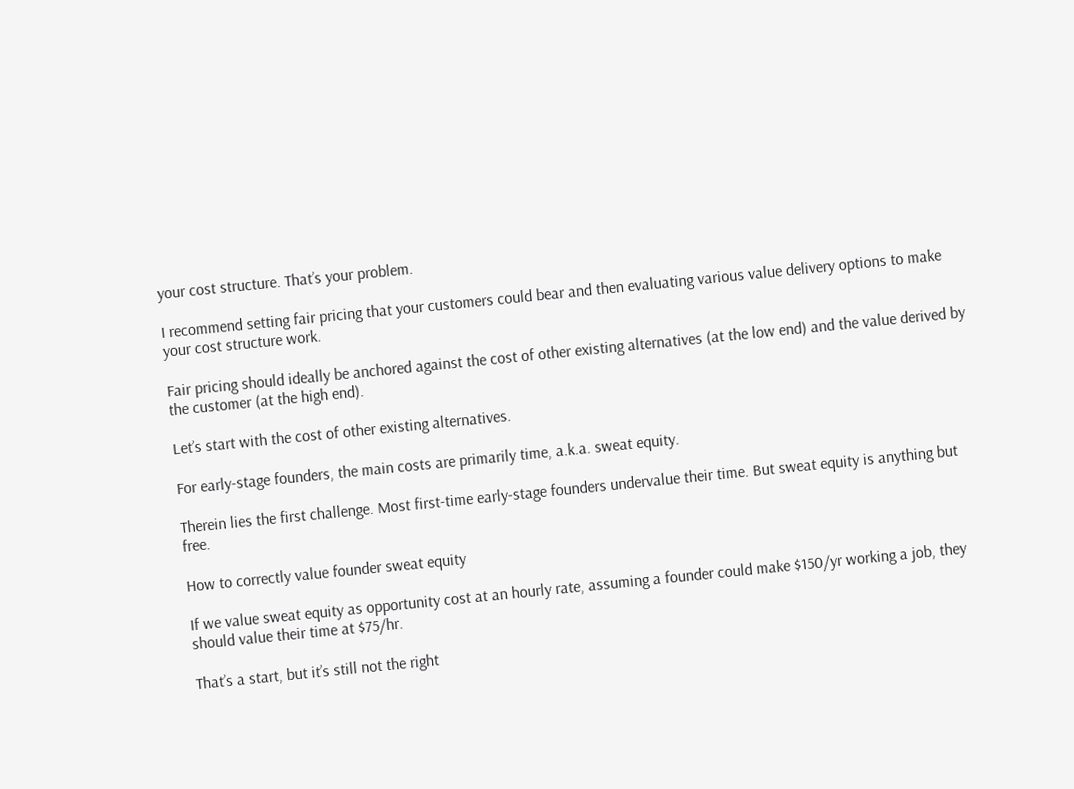your cost structure. That’s your problem.

I recommend setting fair pricing that your customers could bear and then evaluating various value delivery options to make your cost structure work.

Fair pricing should ideally be anchored against the cost of other existing alternatives (at the low end) and the value derived by the customer (at the high end).

Let’s start with the cost of other existing alternatives.

For early-stage founders, the main costs are primarily time, a.k.a. sweat equity.

Therein lies the first challenge. Most first-time early-stage founders undervalue their time. But sweat equity is anything but free.

How to correctly value founder sweat equity

If we value sweat equity as opportunity cost at an hourly rate, assuming a founder could make $150/yr working a job, they should value their time at $75/hr.

That’s a start, but it’s still not the right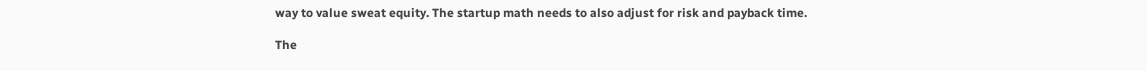way to value sweat equity. The startup math needs to also adjust for risk and payback time.

The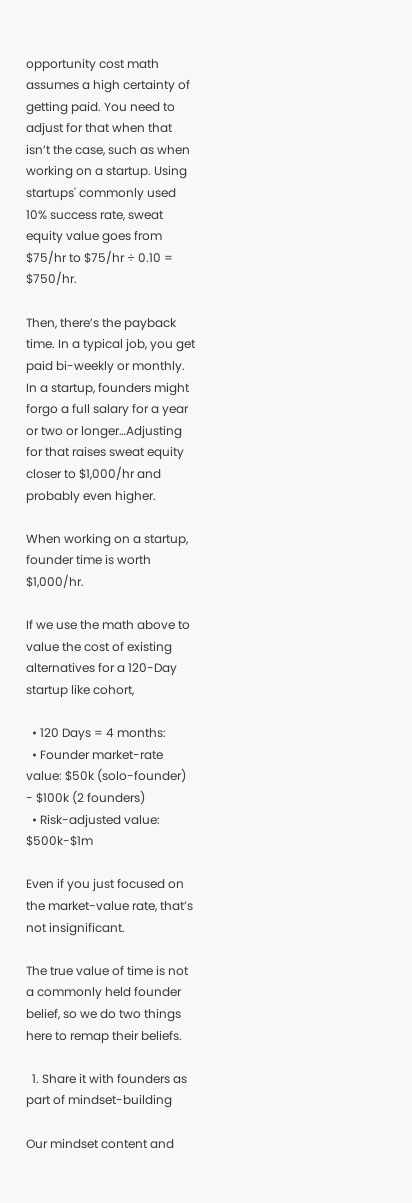opportunity cost math assumes a high certainty of getting paid. You need to adjust for that when that isn’t the case, such as when working on a startup. Using startups' commonly used 10% success rate, sweat equity value goes from $75/hr to $75/hr ÷ 0.10 = $750/hr.

Then, there’s the payback time. In a typical job, you get paid bi-weekly or monthly. In a startup, founders might forgo a full salary for a year or two or longer…Adjusting for that raises sweat equity closer to $1,000/hr and probably even higher.

When working on a startup, founder time is worth $1,000/hr.

If we use the math above to value the cost of existing alternatives for a 120-Day startup like cohort,

  • 120 Days = 4 months:
  • Founder market-rate value: $50k (solo-founder) - $100k (2 founders)
  • Risk-adjusted value: $500k-$1m

Even if you just focused on the market-value rate, that’s not insignificant.

The true value of time is not a commonly held founder belief, so we do two things here to remap their beliefs.

  1. Share it with founders as part of mindset-building

Our mindset content and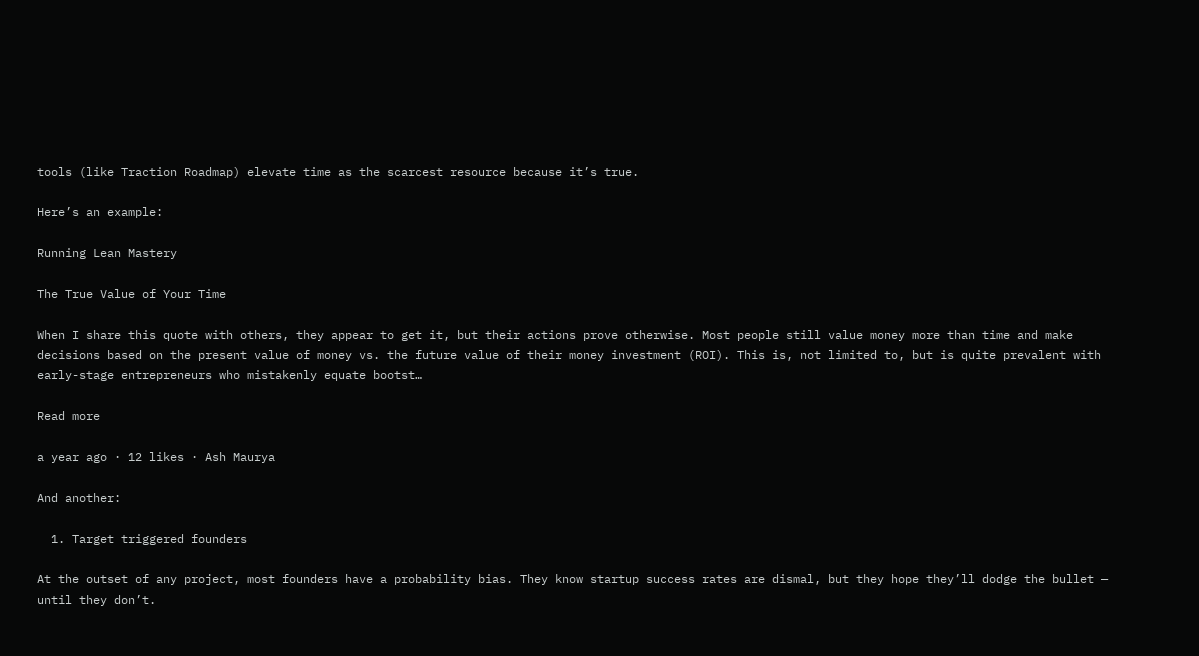tools (like Traction Roadmap) elevate time as the scarcest resource because it’s true.

Here’s an example:

Running Lean Mastery

The True Value of Your Time

When I share this quote with others, they appear to get it, but their actions prove otherwise. Most people still value money more than time and make decisions based on the present value of money vs. the future value of their money investment (ROI). This is, not limited to, but is quite prevalent with early-stage entrepreneurs who mistakenly equate bootst…

Read more

a year ago · 12 likes · Ash Maurya

And another:

  1. Target triggered founders

At the outset of any project, most founders have a probability bias. They know startup success rates are dismal, but they hope they’ll dodge the bullet — until they don’t.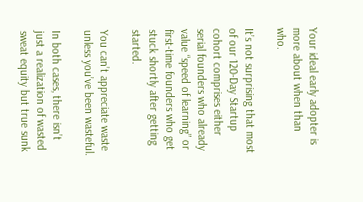Your ideal early adopter is more about when than who.

It’s not surprising that most of our 120-Day Startup cohort comprises either serial founders who already value “speed of learning” or first-time founders who get stuck shortly after getting started.

You can’t appreciate waste unless you’ve been wasteful.

In both cases, there isn’t just a realization of wasted sweat equity but true sunk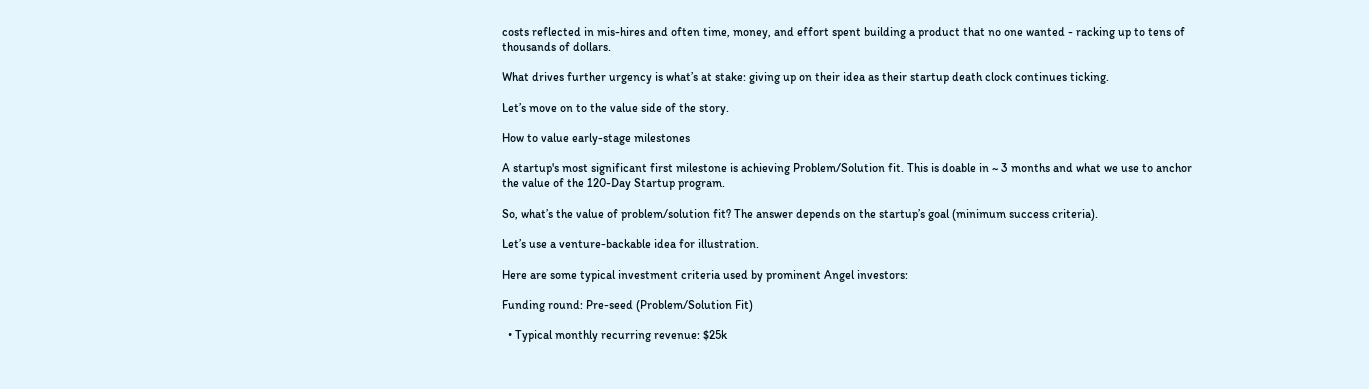costs reflected in mis-hires and often time, money, and effort spent building a product that no one wanted - racking up to tens of thousands of dollars.

What drives further urgency is what’s at stake: giving up on their idea as their startup death clock continues ticking.

Let’s move on to the value side of the story.

How to value early-stage milestones

A startup's most significant first milestone is achieving Problem/Solution fit. This is doable in ~ 3 months and what we use to anchor the value of the 120-Day Startup program.

So, what’s the value of problem/solution fit? The answer depends on the startup’s goal (minimum success criteria).

Let’s use a venture-backable idea for illustration.

Here are some typical investment criteria used by prominent Angel investors:

Funding round: Pre-seed (Problem/Solution Fit)

  • Typical monthly recurring revenue: $25k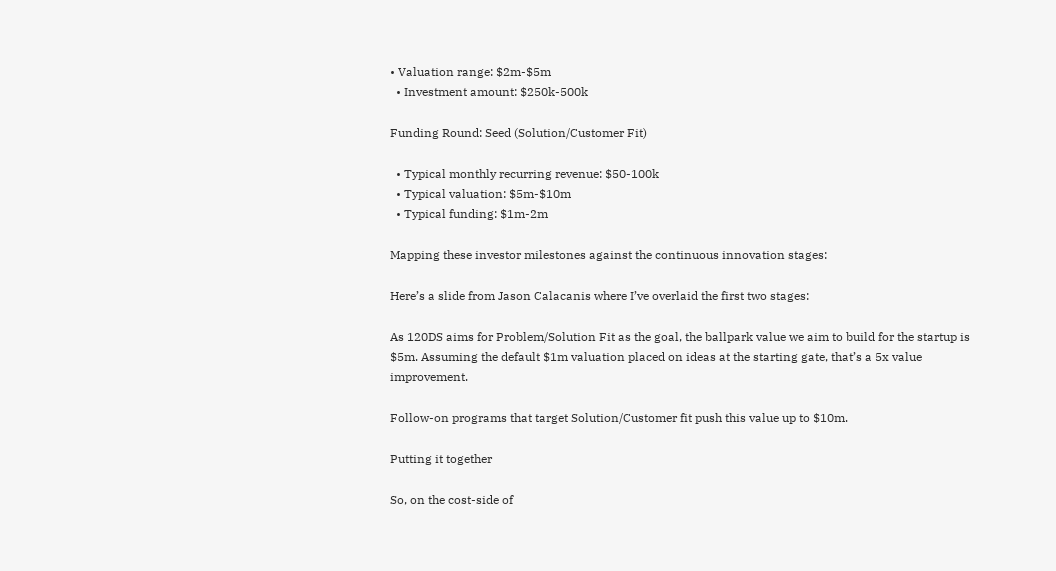• Valuation range: $2m-$5m
  • Investment amount: $250k-500k

Funding Round: Seed (Solution/Customer Fit)

  • Typical monthly recurring revenue: $50-100k
  • Typical valuation: $5m-$10m
  • Typical funding: $1m-2m

Mapping these investor milestones against the continuous innovation stages:

Here’s a slide from Jason Calacanis where I’ve overlaid the first two stages:

As 120DS aims for Problem/Solution Fit as the goal, the ballpark value we aim to build for the startup is $5m. Assuming the default $1m valuation placed on ideas at the starting gate, that’s a 5x value improvement.

Follow-on programs that target Solution/Customer fit push this value up to $10m.

Putting it together

So, on the cost-side of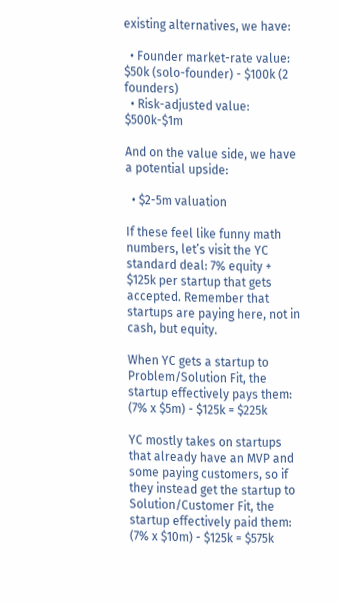existing alternatives, we have:

  • Founder market-rate value: $50k (solo-founder) - $100k (2 founders)
  • Risk-adjusted value: $500k-$1m

And on the value side, we have a potential upside:

  • $2-5m valuation

If these feel like funny math numbers, let’s visit the YC standard deal: 7% equity + $125k per startup that gets accepted. Remember that startups are paying here, not in cash, but equity.

When YC gets a startup to Problem/Solution Fit, the startup effectively pays them: (7% x $5m) - $125k = $225k

YC mostly takes on startups that already have an MVP and some paying customers, so if they instead get the startup to Solution/Customer Fit, the startup effectively paid them: (7% x $10m) - $125k = $575k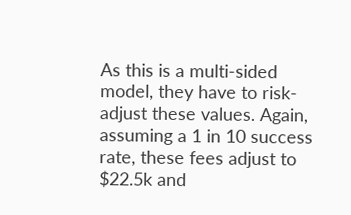As this is a multi-sided model, they have to risk-adjust these values. Again, assuming a 1 in 10 success rate, these fees adjust to $22.5k and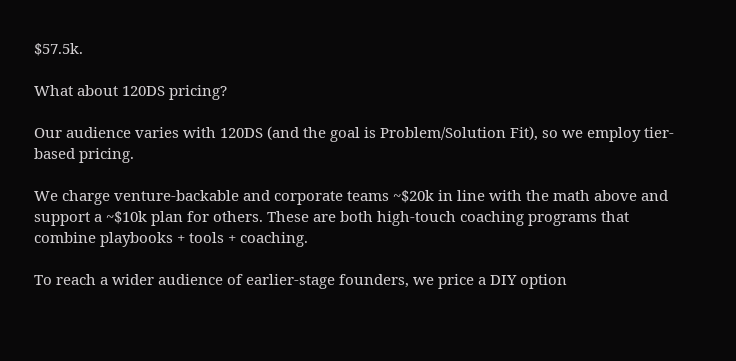$57.5k.

What about 120DS pricing?

Our audience varies with 120DS (and the goal is Problem/Solution Fit), so we employ tier-based pricing.

We charge venture-backable and corporate teams ~$20k in line with the math above and support a ~$10k plan for others. These are both high-touch coaching programs that combine playbooks + tools + coaching.

To reach a wider audience of earlier-stage founders, we price a DIY option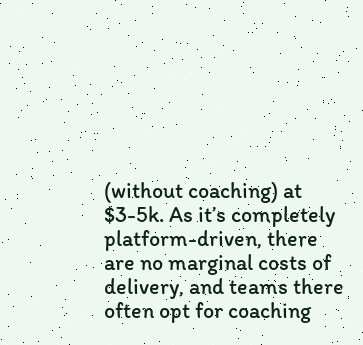(without coaching) at $3-5k. As it’s completely platform-driven, there are no marginal costs of delivery, and teams there often opt for coaching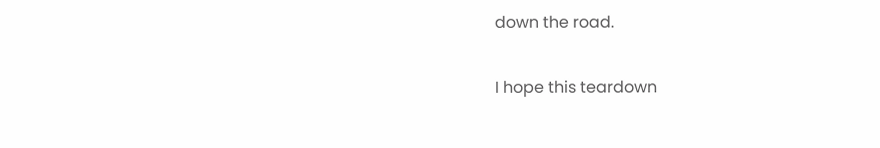down the road.

I hope this teardown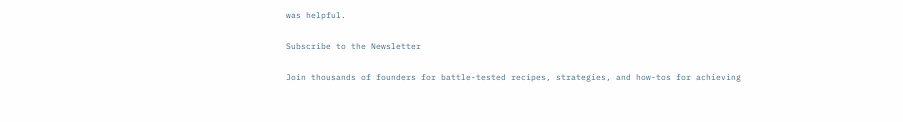was helpful.

Subscribe to the Newsletter

Join thousands of founders for battle-tested recipes, strategies, and how-tos for achieving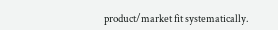product/market fit systematically.